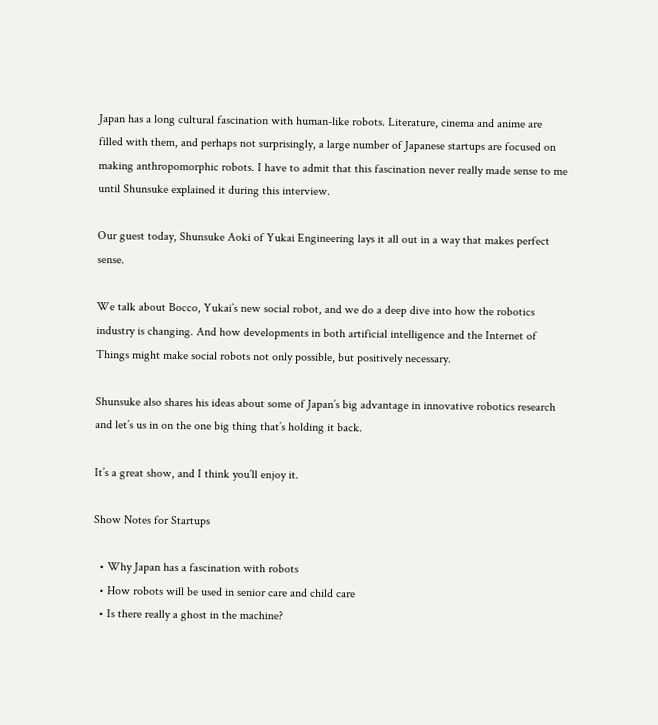Japan has a long cultural fascination with human-like robots. Literature, cinema and anime are filled with them, and perhaps not surprisingly, a large number of Japanese startups are focused on making anthropomorphic robots. I have to admit that this fascination never really made sense to me until Shunsuke explained it during this interview.

Our guest today, Shunsuke Aoki of Yukai Engineering lays it all out in a way that makes perfect sense.

We talk about Bocco, Yukai’s new social robot, and we do a deep dive into how the robotics industry is changing. And how developments in both artificial intelligence and the Internet of Things might make social robots not only possible, but positively necessary.

Shunsuke also shares his ideas about some of Japan’s big advantage in innovative robotics research and let’s us in on the one big thing that’s holding it back.

It’s a great show, and I think you’ll enjoy it.

Show Notes for Startups

  • Why Japan has a fascination with robots
  • How robots will be used in senior care and child care
  • Is there really a ghost in the machine?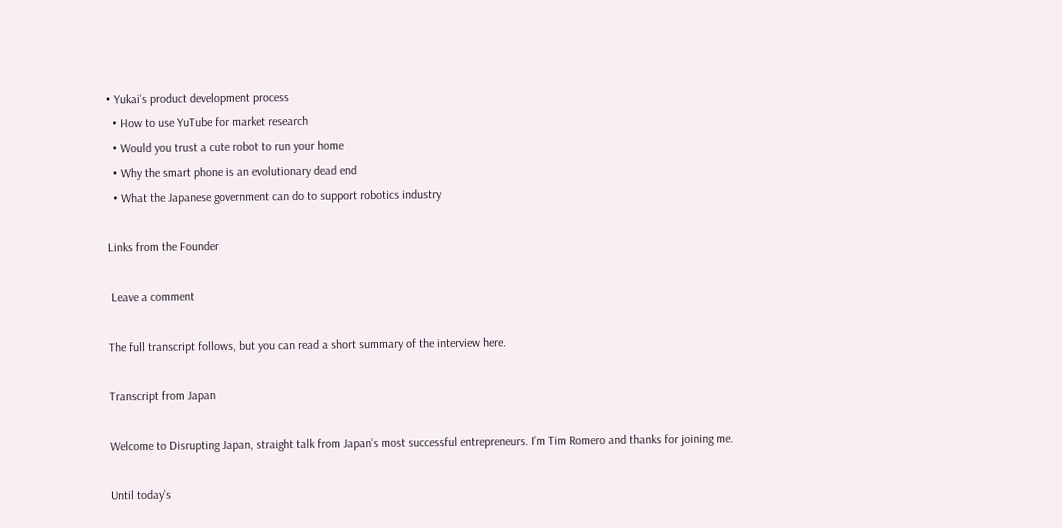• Yukai’s product development process
  • How to use YuTube for market research
  • Would you trust a cute robot to run your home
  • Why the smart phone is an evolutionary dead end
  • What the Japanese government can do to support robotics industry

Links from the Founder

 Leave a comment

The full transcript follows, but you can read a short summary of the interview here.

Transcript from Japan

Welcome to Disrupting Japan, straight talk from Japan’s most successful entrepreneurs. I’m Tim Romero and thanks for joining me.

Until today’s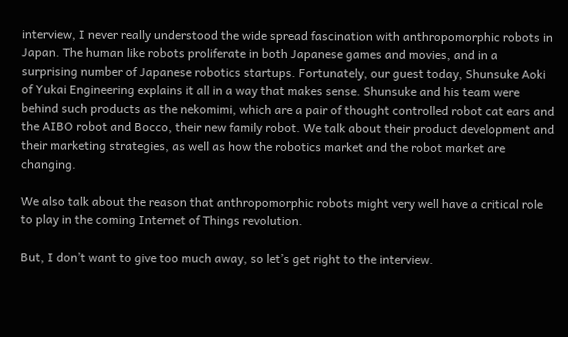interview, I never really understood the wide spread fascination with anthropomorphic robots in Japan. The human like robots proliferate in both Japanese games and movies, and in a surprising number of Japanese robotics startups. Fortunately, our guest today, Shunsuke Aoki of Yukai Engineering explains it all in a way that makes sense. Shunsuke and his team were behind such products as the nekomimi, which are a pair of thought controlled robot cat ears and the AIBO robot and Bocco, their new family robot. We talk about their product development and their marketing strategies, as well as how the robotics market and the robot market are changing.

We also talk about the reason that anthropomorphic robots might very well have a critical role to play in the coming Internet of Things revolution.

But, I don’t want to give too much away, so let’s get right to the interview.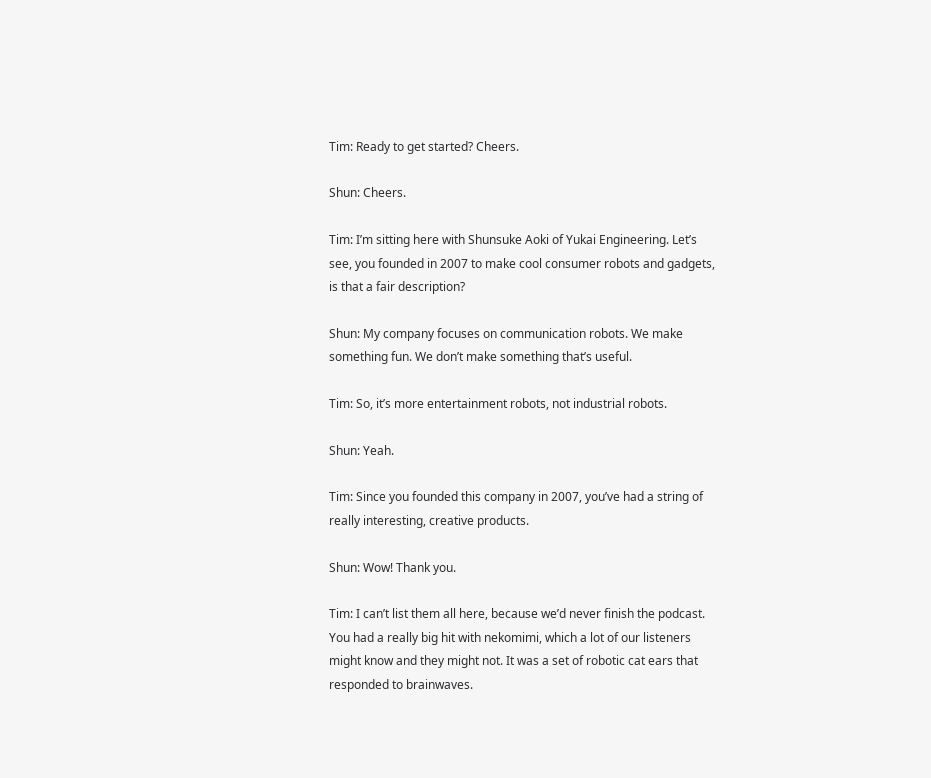Tim: Ready to get started? Cheers.

Shun: Cheers.

Tim: I’m sitting here with Shunsuke Aoki of Yukai Engineering. Let’s see, you founded in 2007 to make cool consumer robots and gadgets, is that a fair description?

Shun: My company focuses on communication robots. We make something fun. We don’t make something that’s useful.

Tim: So, it’s more entertainment robots, not industrial robots.

Shun: Yeah.

Tim: Since you founded this company in 2007, you’ve had a string of really interesting, creative products.

Shun: Wow! Thank you.

Tim: I can’t list them all here, because we’d never finish the podcast. You had a really big hit with nekomimi, which a lot of our listeners might know and they might not. It was a set of robotic cat ears that responded to brainwaves.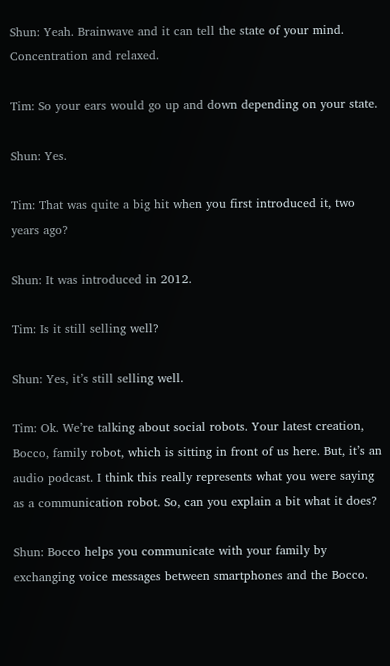Shun: Yeah. Brainwave and it can tell the state of your mind. Concentration and relaxed.

Tim: So your ears would go up and down depending on your state.

Shun: Yes.

Tim: That was quite a big hit when you first introduced it, two years ago?

Shun: It was introduced in 2012.

Tim: Is it still selling well?

Shun: Yes, it’s still selling well.

Tim: Ok. We’re talking about social robots. Your latest creation, Bocco, family robot, which is sitting in front of us here. But, it’s an audio podcast. I think this really represents what you were saying as a communication robot. So, can you explain a bit what it does?

Shun: Bocco helps you communicate with your family by exchanging voice messages between smartphones and the Bocco.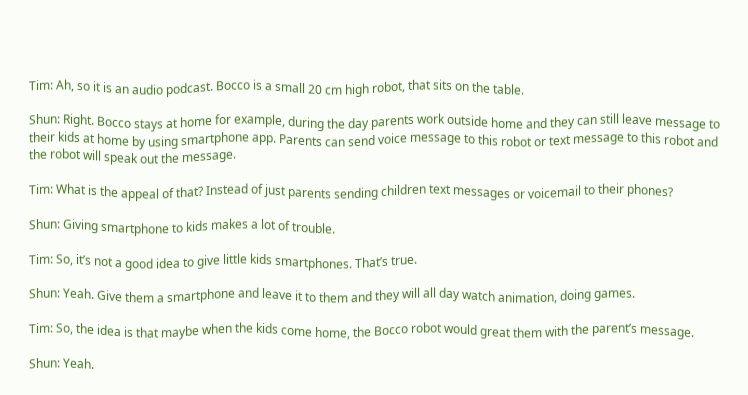Tim: Ah, so it is an audio podcast. Bocco is a small 20 cm high robot, that sits on the table.

Shun: Right. Bocco stays at home for example, during the day parents work outside home and they can still leave message to their kids at home by using smartphone app. Parents can send voice message to this robot or text message to this robot and the robot will speak out the message.

Tim: What is the appeal of that? Instead of just parents sending children text messages or voicemail to their phones?

Shun: Giving smartphone to kids makes a lot of trouble.

Tim: So, it’s not a good idea to give little kids smartphones. That’s true.

Shun: Yeah. Give them a smartphone and leave it to them and they will all day watch animation, doing games.

Tim: So, the idea is that maybe when the kids come home, the Bocco robot would great them with the parent’s message.

Shun: Yeah.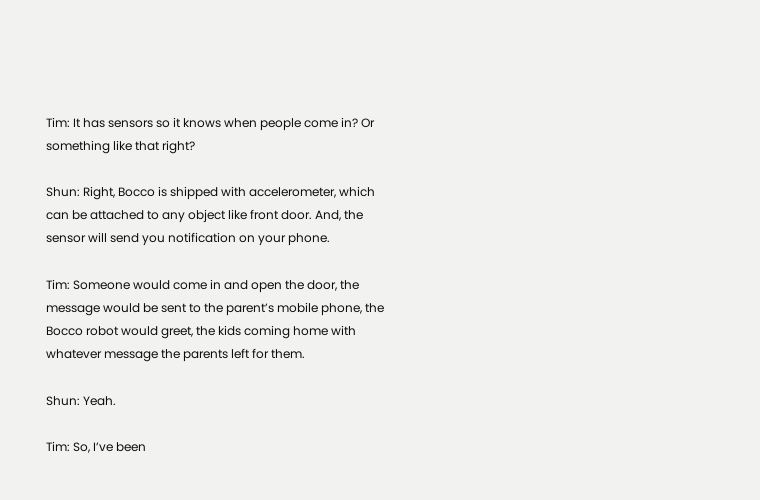Tim: It has sensors so it knows when people come in? Or something like that right?

Shun: Right, Bocco is shipped with accelerometer, which can be attached to any object like front door. And, the sensor will send you notification on your phone.

Tim: Someone would come in and open the door, the message would be sent to the parent’s mobile phone, the Bocco robot would greet, the kids coming home with whatever message the parents left for them.

Shun: Yeah.

Tim: So, I’ve been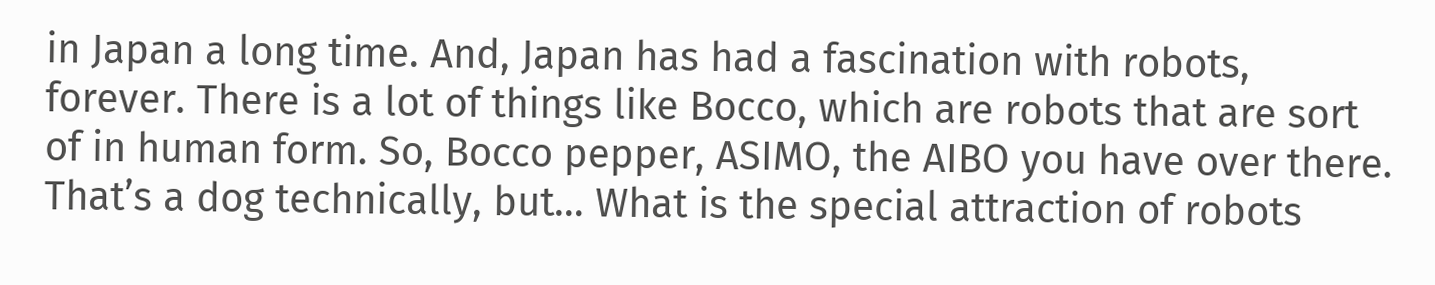in Japan a long time. And, Japan has had a fascination with robots, forever. There is a lot of things like Bocco, which are robots that are sort of in human form. So, Bocco pepper, ASIMO, the AIBO you have over there. That’s a dog technically, but… What is the special attraction of robots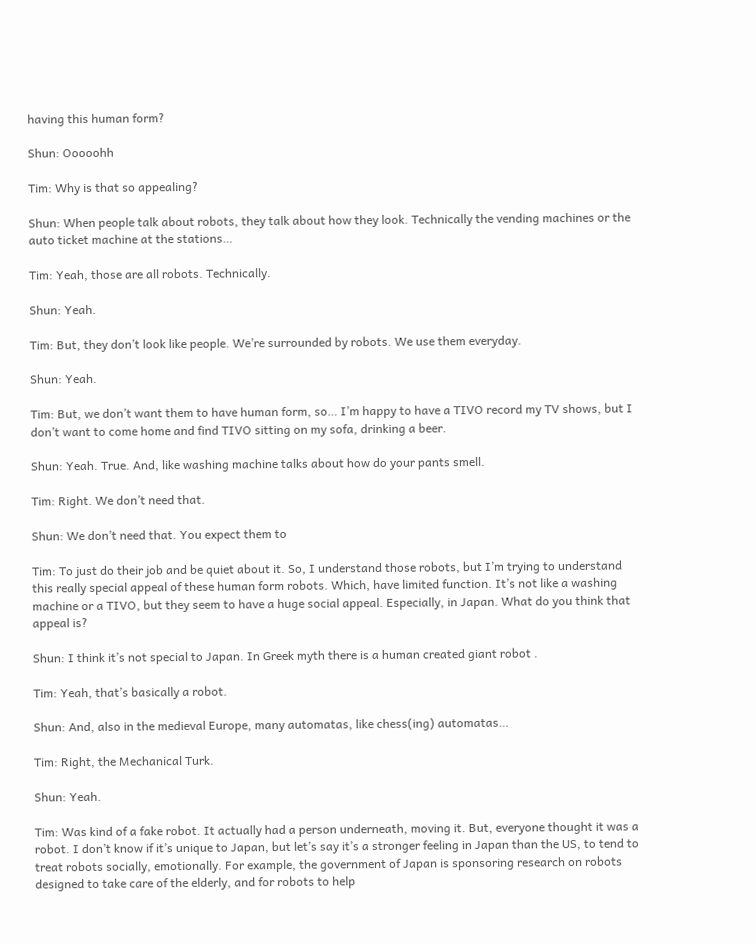having this human form?

Shun: Ooooohh

Tim: Why is that so appealing?

Shun: When people talk about robots, they talk about how they look. Technically the vending machines or the auto ticket machine at the stations…

Tim: Yeah, those are all robots. Technically.

Shun: Yeah.

Tim: But, they don’t look like people. We’re surrounded by robots. We use them everyday.

Shun: Yeah.

Tim: But, we don’t want them to have human form, so… I’m happy to have a TIVO record my TV shows, but I don’t want to come home and find TIVO sitting on my sofa, drinking a beer.

Shun: Yeah. True. And, like washing machine talks about how do your pants smell.

Tim: Right. We don’t need that.

Shun: We don’t need that. You expect them to

Tim: To just do their job and be quiet about it. So, I understand those robots, but I’m trying to understand this really special appeal of these human form robots. Which, have limited function. It’s not like a washing machine or a TIVO, but they seem to have a huge social appeal. Especially, in Japan. What do you think that appeal is?

Shun: I think it’s not special to Japan. In Greek myth there is a human created giant robot .

Tim: Yeah, that’s basically a robot.

Shun: And, also in the medieval Europe, many automatas, like chess(ing) automatas…

Tim: Right, the Mechanical Turk.

Shun: Yeah.

Tim: Was kind of a fake robot. It actually had a person underneath, moving it. But, everyone thought it was a robot. I don’t know if it’s unique to Japan, but let’s say it’s a stronger feeling in Japan than the US, to tend to treat robots socially, emotionally. For example, the government of Japan is sponsoring research on robots designed to take care of the elderly, and for robots to help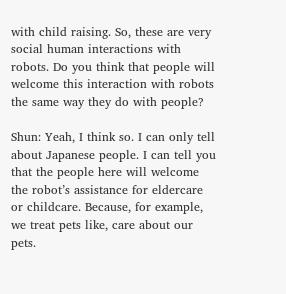with child raising. So, these are very social human interactions with robots. Do you think that people will welcome this interaction with robots the same way they do with people?

Shun: Yeah, I think so. I can only tell about Japanese people. I can tell you that the people here will welcome the robot’s assistance for eldercare or childcare. Because, for example, we treat pets like, care about our pets.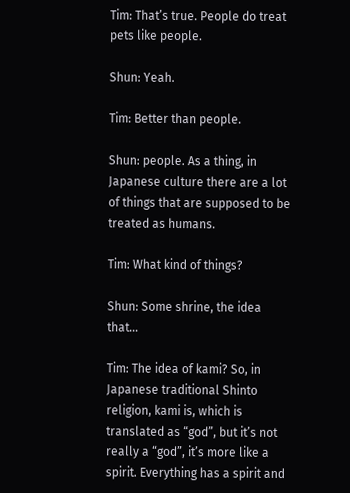Tim: That’s true. People do treat pets like people.

Shun: Yeah.

Tim: Better than people.

Shun: people. As a thing, in Japanese culture there are a lot of things that are supposed to be treated as humans.

Tim: What kind of things?

Shun: Some shrine, the idea that…

Tim: The idea of kami? So, in Japanese traditional Shinto religion, kami is, which is translated as “god”, but it’s not really a “god”, it’s more like a spirit. Everything has a spirit and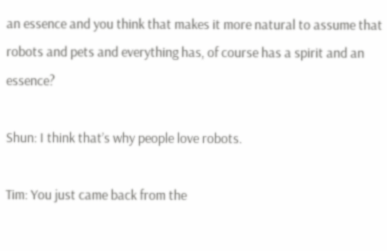an essence and you think that makes it more natural to assume that robots and pets and everything has, of course has a spirit and an essence?

Shun: I think that’s why people love robots.

Tim: You just came back from the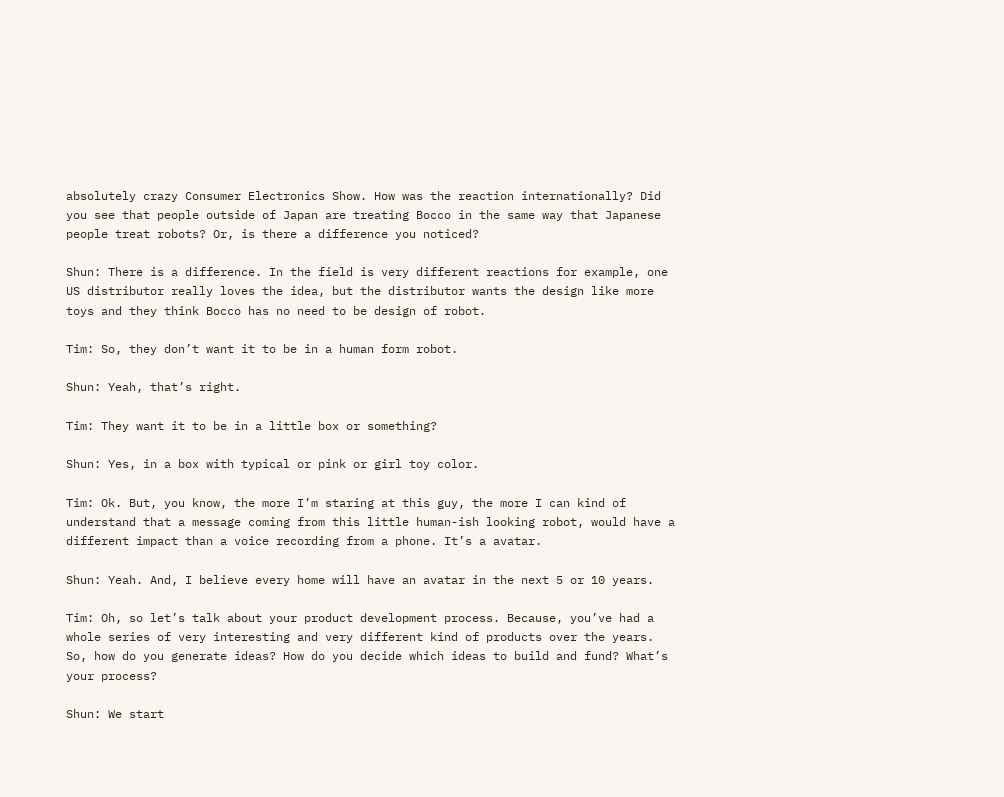absolutely crazy Consumer Electronics Show. How was the reaction internationally? Did you see that people outside of Japan are treating Bocco in the same way that Japanese people treat robots? Or, is there a difference you noticed?

Shun: There is a difference. In the field is very different reactions for example, one US distributor really loves the idea, but the distributor wants the design like more toys and they think Bocco has no need to be design of robot.

Tim: So, they don’t want it to be in a human form robot.

Shun: Yeah, that’s right.

Tim: They want it to be in a little box or something?

Shun: Yes, in a box with typical or pink or girl toy color.

Tim: Ok. But, you know, the more I’m staring at this guy, the more I can kind of understand that a message coming from this little human-ish looking robot, would have a different impact than a voice recording from a phone. It’s a avatar.

Shun: Yeah. And, I believe every home will have an avatar in the next 5 or 10 years.

Tim: Oh, so let’s talk about your product development process. Because, you’ve had a whole series of very interesting and very different kind of products over the years. So, how do you generate ideas? How do you decide which ideas to build and fund? What’s your process?

Shun: We start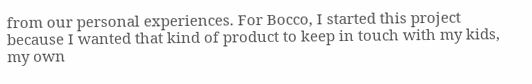from our personal experiences. For Bocco, I started this project because I wanted that kind of product to keep in touch with my kids, my own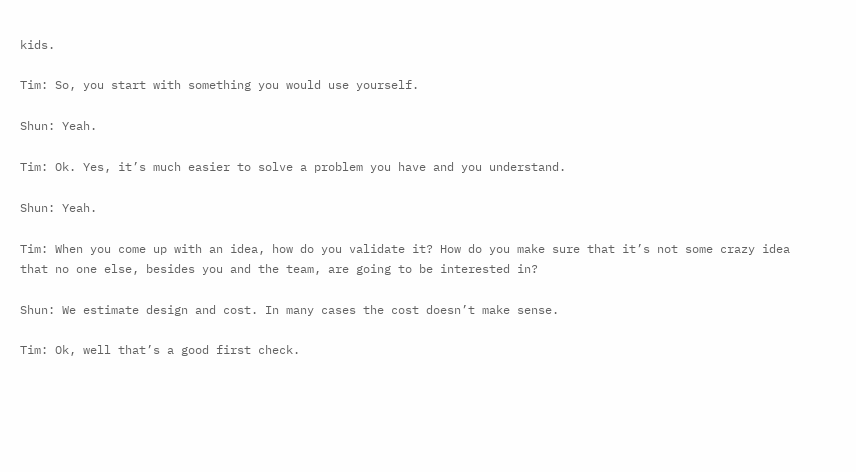kids.

Tim: So, you start with something you would use yourself.

Shun: Yeah.

Tim: Ok. Yes, it’s much easier to solve a problem you have and you understand.

Shun: Yeah.

Tim: When you come up with an idea, how do you validate it? How do you make sure that it’s not some crazy idea that no one else, besides you and the team, are going to be interested in?

Shun: We estimate design and cost. In many cases the cost doesn’t make sense.

Tim: Ok, well that’s a good first check.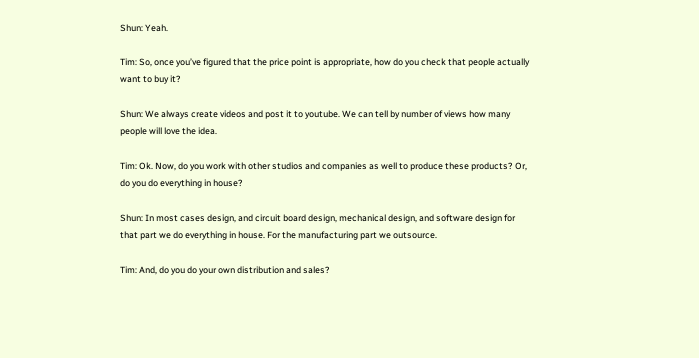Shun: Yeah.

Tim: So, once you’ve figured that the price point is appropriate, how do you check that people actually want to buy it?

Shun: We always create videos and post it to youtube. We can tell by number of views how many people will love the idea.

Tim: Ok. Now, do you work with other studios and companies as well to produce these products? Or, do you do everything in house?

Shun: In most cases design, and circuit board design, mechanical design, and software design for that part we do everything in house. For the manufacturing part we outsource.

Tim: And, do you do your own distribution and sales?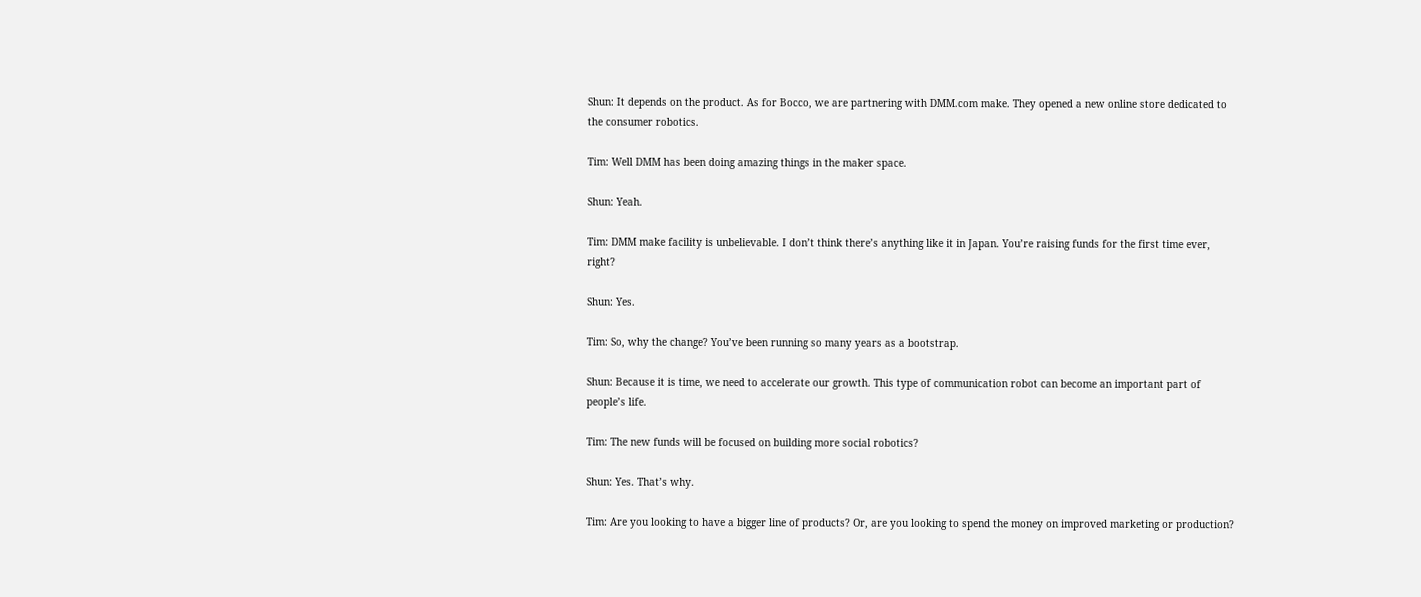Shun: It depends on the product. As for Bocco, we are partnering with DMM.com make. They opened a new online store dedicated to the consumer robotics.

Tim: Well DMM has been doing amazing things in the maker space.

Shun: Yeah.

Tim: DMM make facility is unbelievable. I don’t think there’s anything like it in Japan. You’re raising funds for the first time ever, right?

Shun: Yes.

Tim: So, why the change? You’ve been running so many years as a bootstrap.

Shun: Because it is time, we need to accelerate our growth. This type of communication robot can become an important part of people’s life.

Tim: The new funds will be focused on building more social robotics?

Shun: Yes. That’s why.

Tim: Are you looking to have a bigger line of products? Or, are you looking to spend the money on improved marketing or production?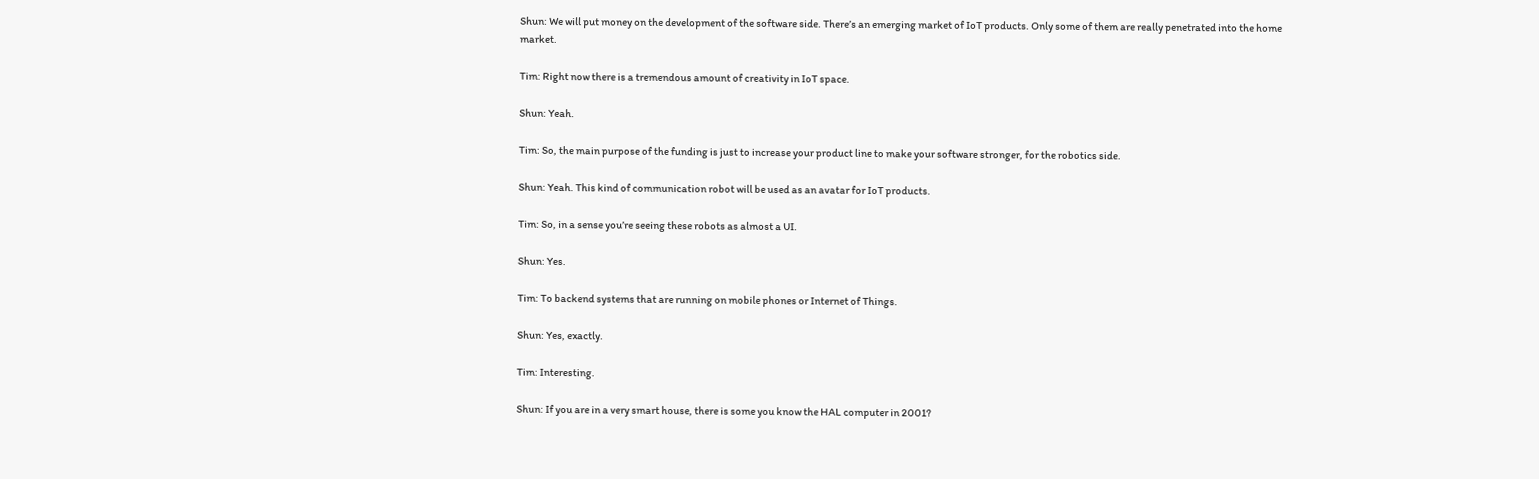Shun: We will put money on the development of the software side. There’s an emerging market of IoT products. Only some of them are really penetrated into the home market.

Tim: Right now there is a tremendous amount of creativity in IoT space.

Shun: Yeah.

Tim: So, the main purpose of the funding is just to increase your product line to make your software stronger, for the robotics side.

Shun: Yeah. This kind of communication robot will be used as an avatar for IoT products.

Tim: So, in a sense you’re seeing these robots as almost a UI.

Shun: Yes.

Tim: To backend systems that are running on mobile phones or Internet of Things.

Shun: Yes, exactly.

Tim: Interesting.

Shun: If you are in a very smart house, there is some you know the HAL computer in 2001?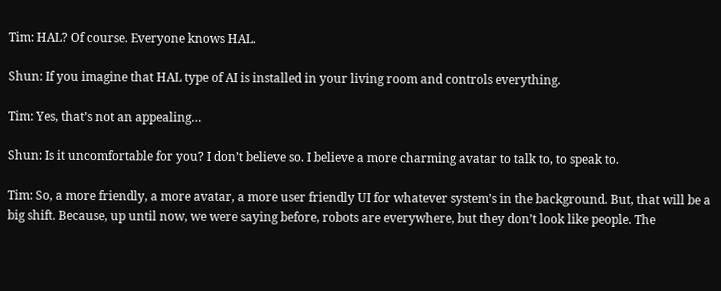Tim: HAL? Of course. Everyone knows HAL.

Shun: If you imagine that HAL type of AI is installed in your living room and controls everything.

Tim: Yes, that’s not an appealing…

Shun: Is it uncomfortable for you? I don’t believe so. I believe a more charming avatar to talk to, to speak to.

Tim: So, a more friendly, a more avatar, a more user friendly UI for whatever system’s in the background. But, that will be a big shift. Because, up until now, we were saying before, robots are everywhere, but they don’t look like people. The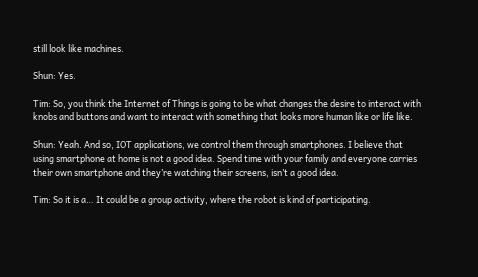still look like machines.

Shun: Yes.

Tim: So, you think the Internet of Things is going to be what changes the desire to interact with knobs and buttons and want to interact with something that looks more human like or life like.

Shun: Yeah. And so, IOT applications, we control them through smartphones. I believe that using smartphone at home is not a good idea. Spend time with your family and everyone carries their own smartphone and they’re watching their screens, isn’t a good idea.

Tim: So it is a… It could be a group activity, where the robot is kind of participating.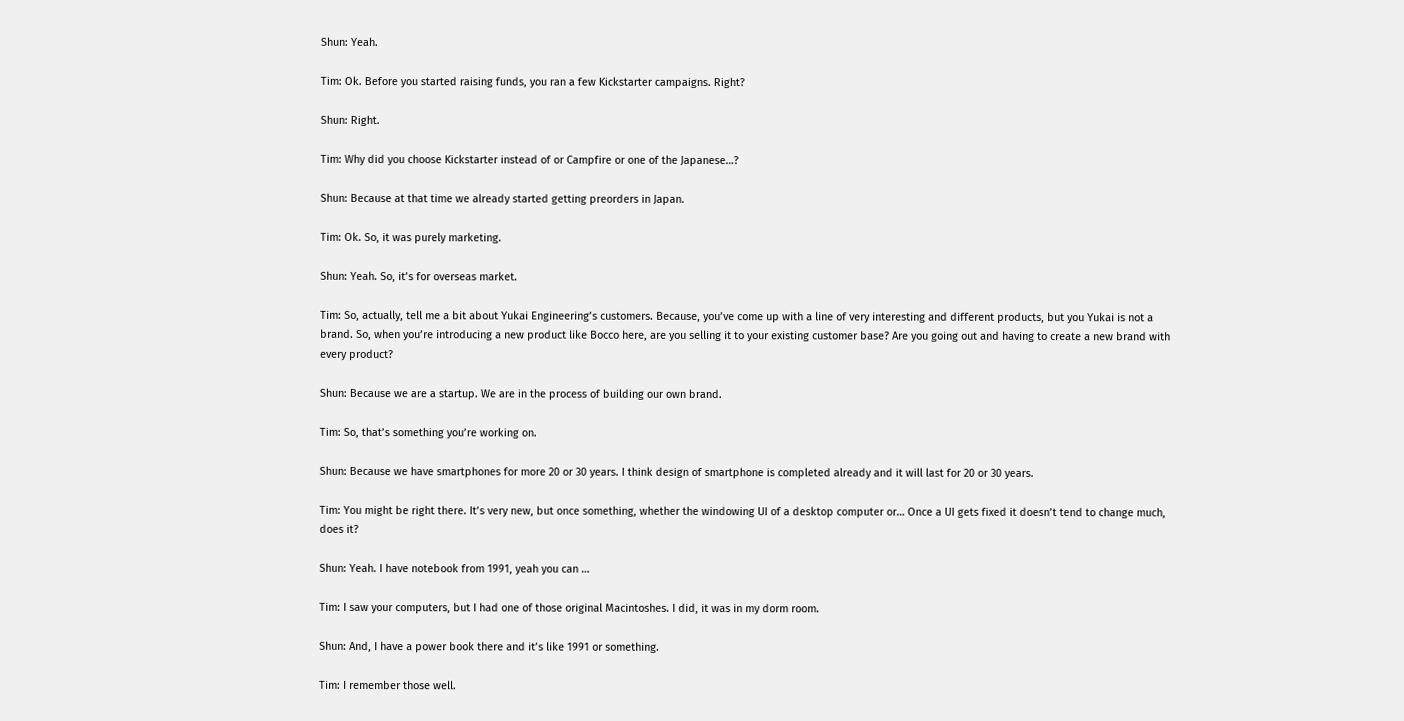Shun: Yeah.

Tim: Ok. Before you started raising funds, you ran a few Kickstarter campaigns. Right?

Shun: Right.

Tim: Why did you choose Kickstarter instead of or Campfire or one of the Japanese…?

Shun: Because at that time we already started getting preorders in Japan.

Tim: Ok. So, it was purely marketing.

Shun: Yeah. So, it’s for overseas market.

Tim: So, actually, tell me a bit about Yukai Engineering’s customers. Because, you’ve come up with a line of very interesting and different products, but you Yukai is not a brand. So, when you’re introducing a new product like Bocco here, are you selling it to your existing customer base? Are you going out and having to create a new brand with every product?

Shun: Because we are a startup. We are in the process of building our own brand.

Tim: So, that’s something you’re working on.

Shun: Because we have smartphones for more 20 or 30 years. I think design of smartphone is completed already and it will last for 20 or 30 years.

Tim: You might be right there. It’s very new, but once something, whether the windowing UI of a desktop computer or… Once a UI gets fixed it doesn’t tend to change much, does it?

Shun: Yeah. I have notebook from 1991, yeah you can …

Tim: I saw your computers, but I had one of those original Macintoshes. I did, it was in my dorm room.

Shun: And, I have a power book there and it’s like 1991 or something.

Tim: I remember those well.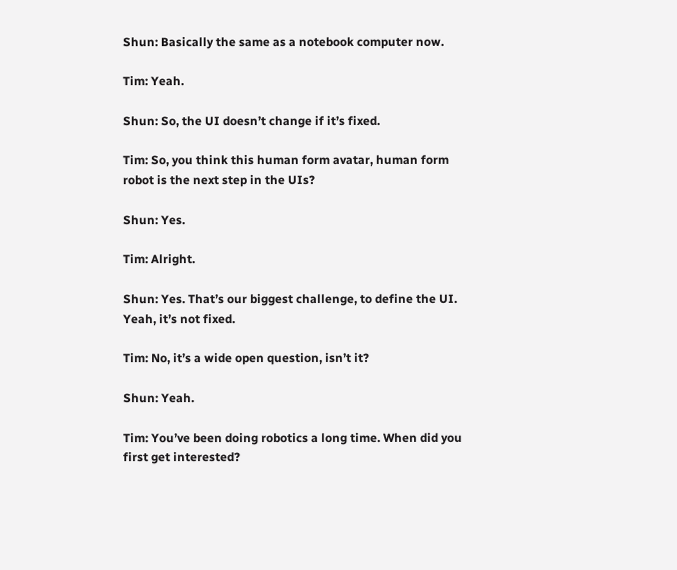Shun: Basically the same as a notebook computer now.

Tim: Yeah.

Shun: So, the UI doesn’t change if it’s fixed.

Tim: So, you think this human form avatar, human form robot is the next step in the UIs?

Shun: Yes.

Tim: Alright.

Shun: Yes. That’s our biggest challenge, to define the UI. Yeah, it’s not fixed.

Tim: No, it’s a wide open question, isn’t it?

Shun: Yeah.

Tim: You’ve been doing robotics a long time. When did you first get interested?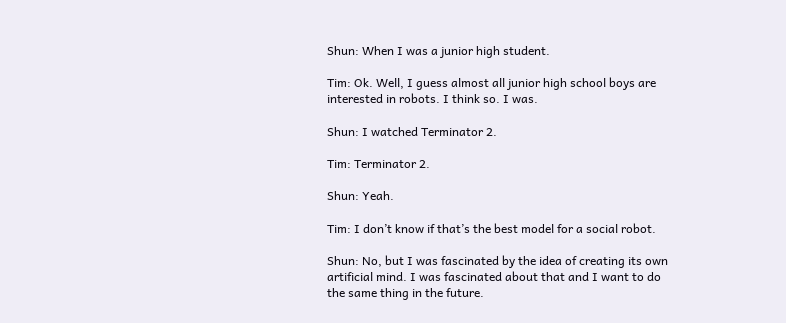Shun: When I was a junior high student.

Tim: Ok. Well, I guess almost all junior high school boys are interested in robots. I think so. I was.

Shun: I watched Terminator 2.

Tim: Terminator 2.

Shun: Yeah.

Tim: I don’t know if that’s the best model for a social robot.

Shun: No, but I was fascinated by the idea of creating its own artificial mind. I was fascinated about that and I want to do the same thing in the future.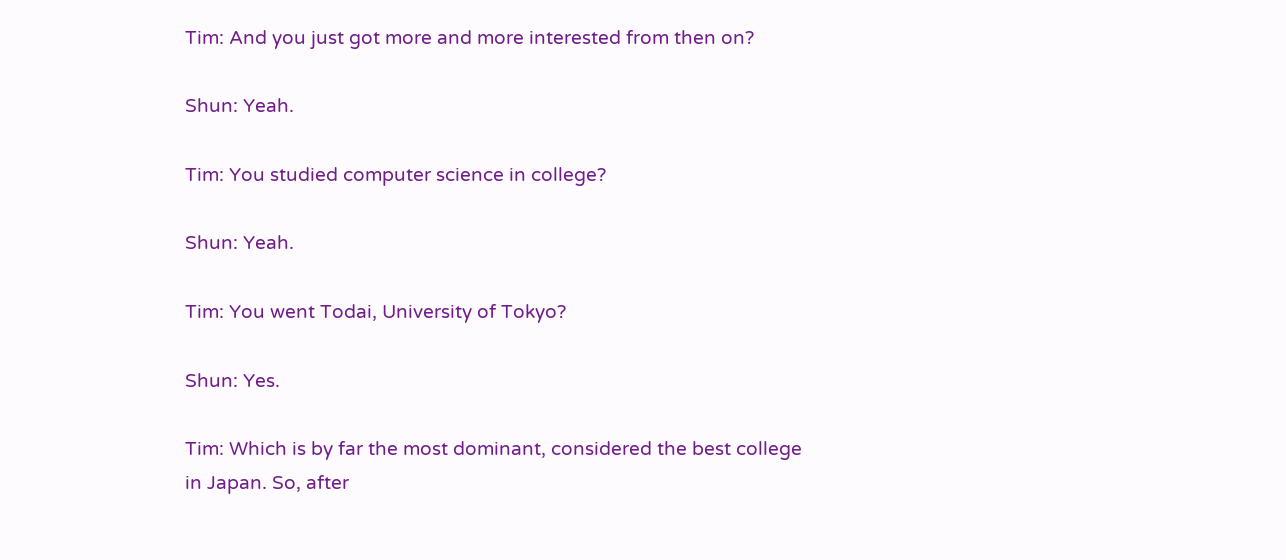Tim: And you just got more and more interested from then on?

Shun: Yeah.

Tim: You studied computer science in college?

Shun: Yeah.

Tim: You went Todai, University of Tokyo?

Shun: Yes.

Tim: Which is by far the most dominant, considered the best college in Japan. So, after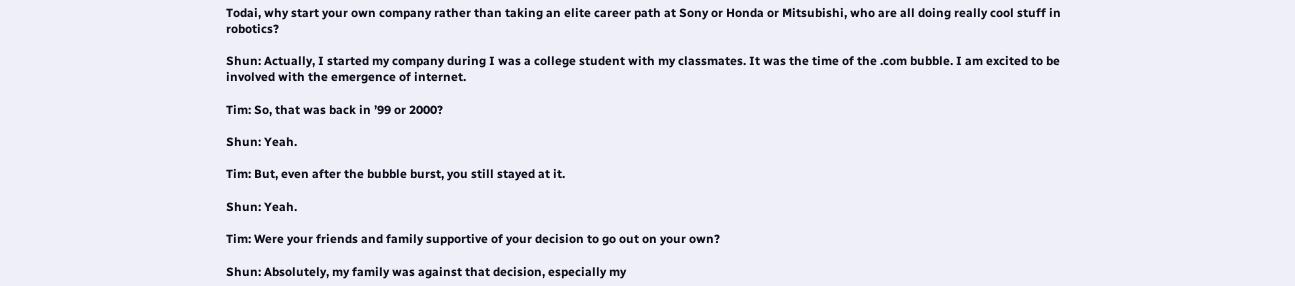Todai, why start your own company rather than taking an elite career path at Sony or Honda or Mitsubishi, who are all doing really cool stuff in robotics?

Shun: Actually, I started my company during I was a college student with my classmates. It was the time of the .com bubble. I am excited to be involved with the emergence of internet.

Tim: So, that was back in ’99 or 2000?

Shun: Yeah.

Tim: But, even after the bubble burst, you still stayed at it.

Shun: Yeah.

Tim: Were your friends and family supportive of your decision to go out on your own?

Shun: Absolutely, my family was against that decision, especially my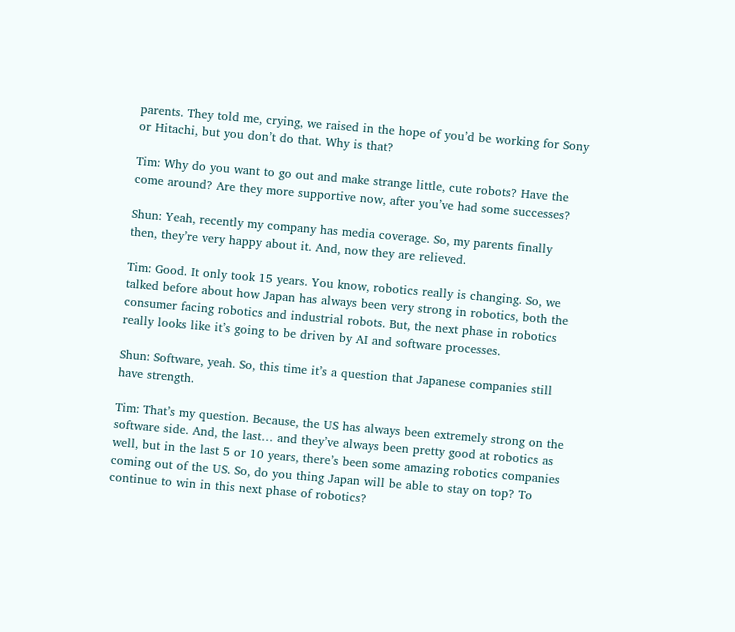parents. They told me, crying, we raised in the hope of you’d be working for Sony or Hitachi, but you don’t do that. Why is that?

Tim: Why do you want to go out and make strange little, cute robots? Have the come around? Are they more supportive now, after you’ve had some successes?

Shun: Yeah, recently my company has media coverage. So, my parents finally then, they’re very happy about it. And, now they are relieved.

Tim: Good. It only took 15 years. You know, robotics really is changing. So, we talked before about how Japan has always been very strong in robotics, both the consumer facing robotics and industrial robots. But, the next phase in robotics really looks like it’s going to be driven by AI and software processes.

Shun: Software, yeah. So, this time it’s a question that Japanese companies still have strength.

Tim: That’s my question. Because, the US has always been extremely strong on the software side. And, the last… and they’ve always been pretty good at robotics as well, but in the last 5 or 10 years, there’s been some amazing robotics companies coming out of the US. So, do you thing Japan will be able to stay on top? To continue to win in this next phase of robotics?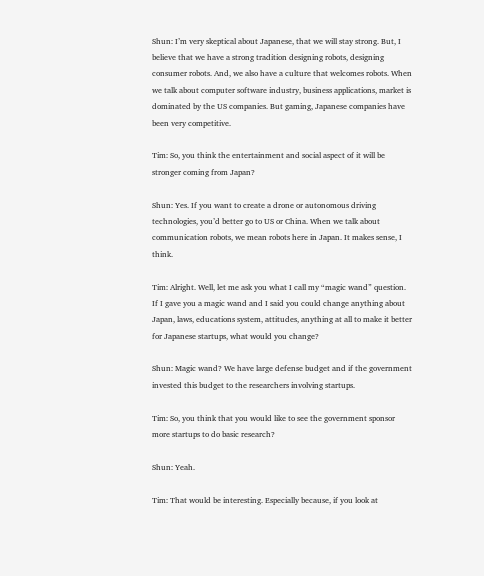Shun: I’m very skeptical about Japanese, that we will stay strong. But, I believe that we have a strong tradition designing robots, designing consumer robots. And, we also have a culture that welcomes robots. When we talk about computer software industry, business applications, market is dominated by the US companies. But gaming, Japanese companies have been very competitive.

Tim: So, you think the entertainment and social aspect of it will be stronger coming from Japan?

Shun: Yes. If you want to create a drone or autonomous driving technologies, you’d better go to US or China. When we talk about communication robots, we mean robots here in Japan. It makes sense, I think.

Tim: Alright. Well, let me ask you what I call my “magic wand” question. If I gave you a magic wand and I said you could change anything about Japan, laws, educations system, attitudes, anything at all to make it better for Japanese startups, what would you change?

Shun: Magic wand? We have large defense budget and if the government invested this budget to the researchers involving startups.

Tim: So, you think that you would like to see the government sponsor more startups to do basic research?

Shun: Yeah.

Tim: That would be interesting. Especially because, if you look at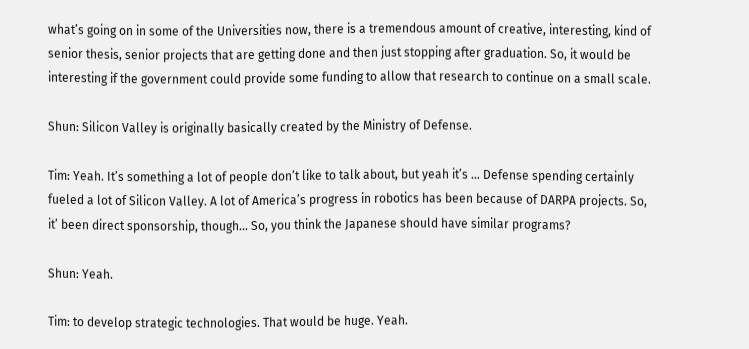what’s going on in some of the Universities now, there is a tremendous amount of creative, interesting, kind of senior thesis, senior projects that are getting done and then just stopping after graduation. So, it would be interesting if the government could provide some funding to allow that research to continue on a small scale.

Shun: Silicon Valley is originally basically created by the Ministry of Defense.

Tim: Yeah. It’s something a lot of people don’t like to talk about, but yeah it’s … Defense spending certainly fueled a lot of Silicon Valley. A lot of America’s progress in robotics has been because of DARPA projects. So, it’ been direct sponsorship, though… So, you think the Japanese should have similar programs?

Shun: Yeah.

Tim: to develop strategic technologies. That would be huge. Yeah.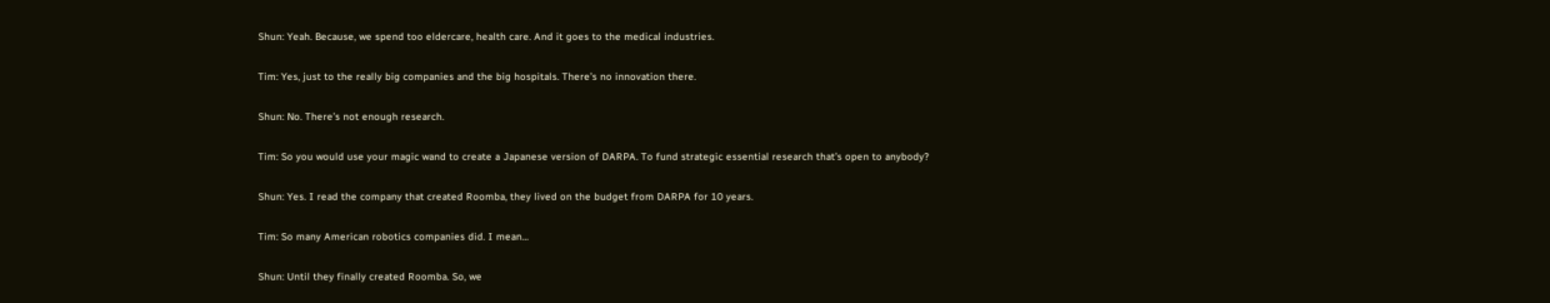Shun: Yeah. Because, we spend too eldercare, health care. And it goes to the medical industries.

Tim: Yes, just to the really big companies and the big hospitals. There’s no innovation there.

Shun: No. There’s not enough research.

Tim: So you would use your magic wand to create a Japanese version of DARPA. To fund strategic essential research that’s open to anybody?

Shun: Yes. I read the company that created Roomba, they lived on the budget from DARPA for 10 years.

Tim: So many American robotics companies did. I mean…

Shun: Until they finally created Roomba. So, we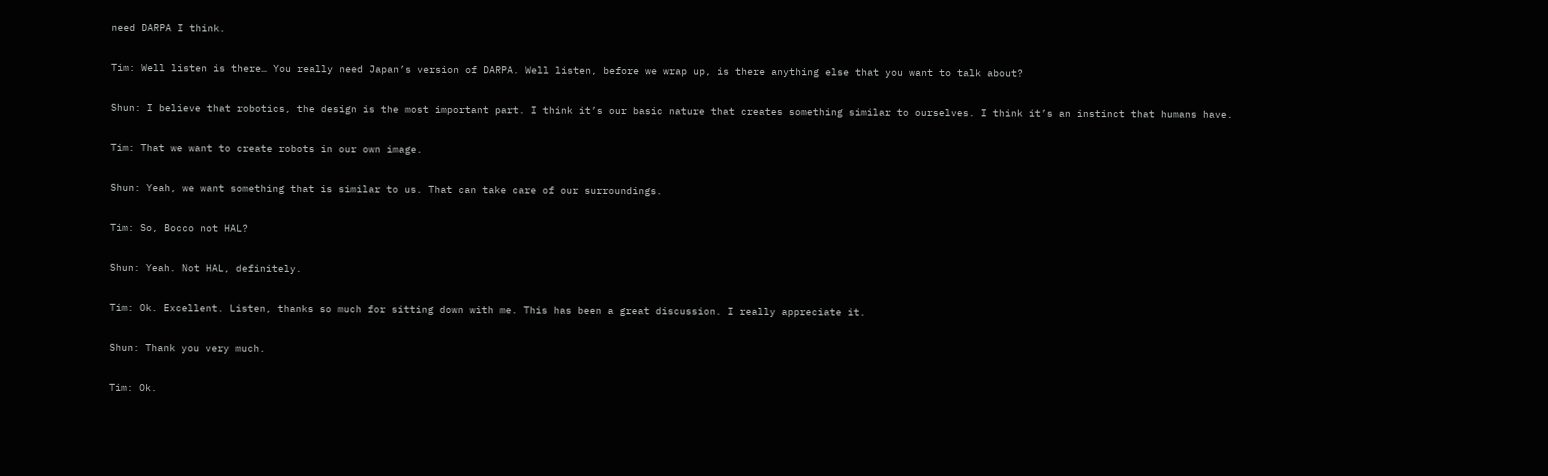need DARPA I think.

Tim: Well listen is there… You really need Japan’s version of DARPA. Well listen, before we wrap up, is there anything else that you want to talk about?

Shun: I believe that robotics, the design is the most important part. I think it’s our basic nature that creates something similar to ourselves. I think it’s an instinct that humans have.

Tim: That we want to create robots in our own image.

Shun: Yeah, we want something that is similar to us. That can take care of our surroundings.

Tim: So, Bocco not HAL?

Shun: Yeah. Not HAL, definitely.

Tim: Ok. Excellent. Listen, thanks so much for sitting down with me. This has been a great discussion. I really appreciate it.

Shun: Thank you very much.

Tim: Ok.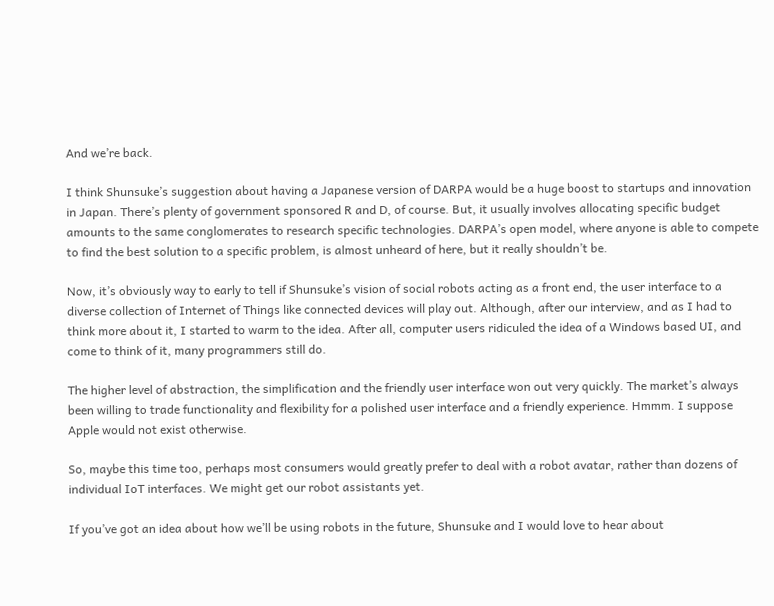And we’re back.

I think Shunsuke’s suggestion about having a Japanese version of DARPA would be a huge boost to startups and innovation in Japan. There’s plenty of government sponsored R and D, of course. But, it usually involves allocating specific budget amounts to the same conglomerates to research specific technologies. DARPA’s open model, where anyone is able to compete to find the best solution to a specific problem, is almost unheard of here, but it really shouldn’t be.

Now, it’s obviously way to early to tell if Shunsuke’s vision of social robots acting as a front end, the user interface to a diverse collection of Internet of Things like connected devices will play out. Although, after our interview, and as I had to think more about it, I started to warm to the idea. After all, computer users ridiculed the idea of a Windows based UI, and come to think of it, many programmers still do.

The higher level of abstraction, the simplification and the friendly user interface won out very quickly. The market’s always been willing to trade functionality and flexibility for a polished user interface and a friendly experience. Hmmm. I suppose Apple would not exist otherwise.

So, maybe this time too, perhaps most consumers would greatly prefer to deal with a robot avatar, rather than dozens of individual IoT interfaces. We might get our robot assistants yet.

If you’ve got an idea about how we’ll be using robots in the future, Shunsuke and I would love to hear about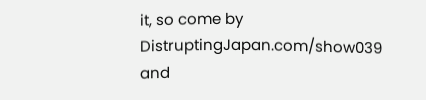it, so come by DistruptingJapan.com/show039 and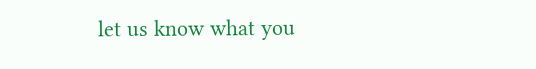let us know what you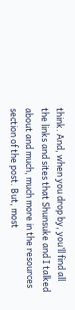think. And, when you drop by, you’ll find all the links and sites that Shunsuke and I talked about and much, much more in the resources section of the post. But, most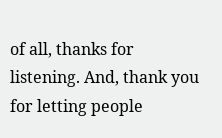of all, thanks for listening. And, thank you for letting people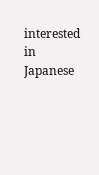interested in Japanese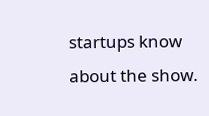startups know about the show.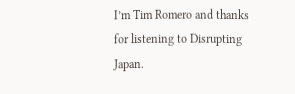I’m Tim Romero and thanks for listening to Disrupting Japan.